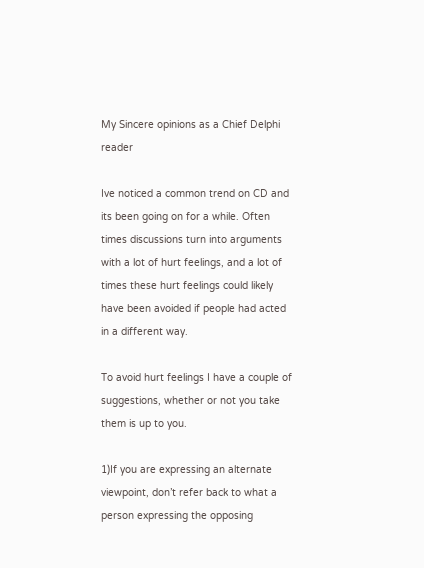My Sincere opinions as a Chief Delphi reader

Ive noticed a common trend on CD and its been going on for a while. Often times discussions turn into arguments with a lot of hurt feelings, and a lot of times these hurt feelings could likely have been avoided if people had acted in a different way.

To avoid hurt feelings I have a couple of suggestions, whether or not you take them is up to you.

1)If you are expressing an alternate viewpoint, don’t refer back to what a person expressing the opposing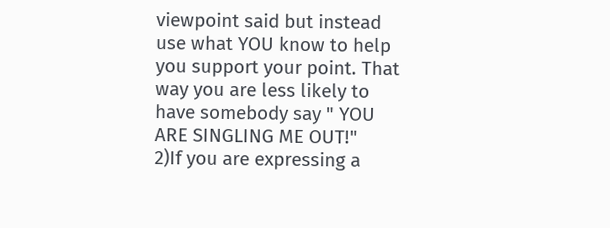viewpoint said but instead use what YOU know to help you support your point. That way you are less likely to have somebody say " YOU ARE SINGLING ME OUT!"
2)If you are expressing a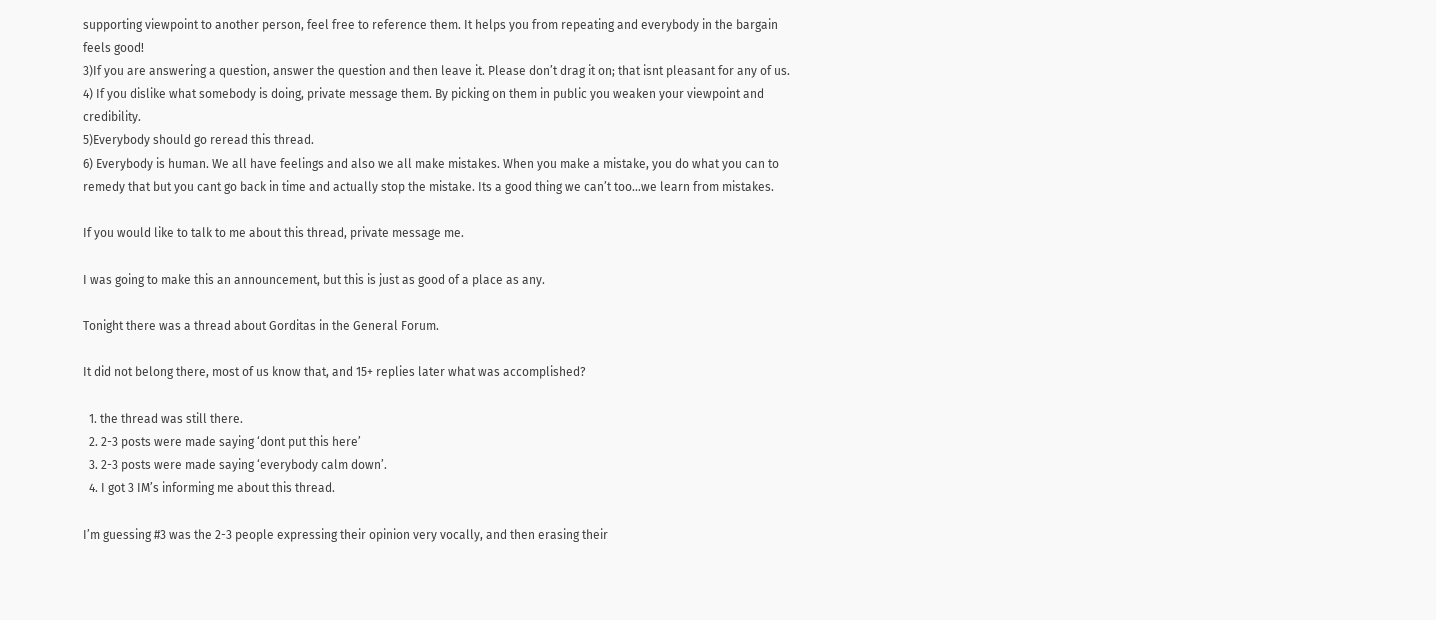supporting viewpoint to another person, feel free to reference them. It helps you from repeating and everybody in the bargain feels good!
3)If you are answering a question, answer the question and then leave it. Please don’t drag it on; that isnt pleasant for any of us.
4) If you dislike what somebody is doing, private message them. By picking on them in public you weaken your viewpoint and credibility.
5)Everybody should go reread this thread.
6) Everybody is human. We all have feelings and also we all make mistakes. When you make a mistake, you do what you can to remedy that but you cant go back in time and actually stop the mistake. Its a good thing we can’t too…we learn from mistakes.

If you would like to talk to me about this thread, private message me.

I was going to make this an announcement, but this is just as good of a place as any.

Tonight there was a thread about Gorditas in the General Forum.

It did not belong there, most of us know that, and 15+ replies later what was accomplished?

  1. the thread was still there.
  2. 2-3 posts were made saying ‘dont put this here’
  3. 2-3 posts were made saying ‘everybody calm down’.
  4. I got 3 IM’s informing me about this thread.

I’m guessing #3 was the 2-3 people expressing their opinion very vocally, and then erasing their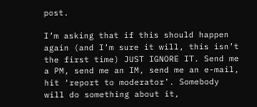post.

I’m asking that if this should happen again (and I’m sure it will, this isn’t the first time) JUST IGNORE IT. Send me a PM, send me an IM, send me an e-mail, hit ‘report to moderator’. Somebody will do something about it,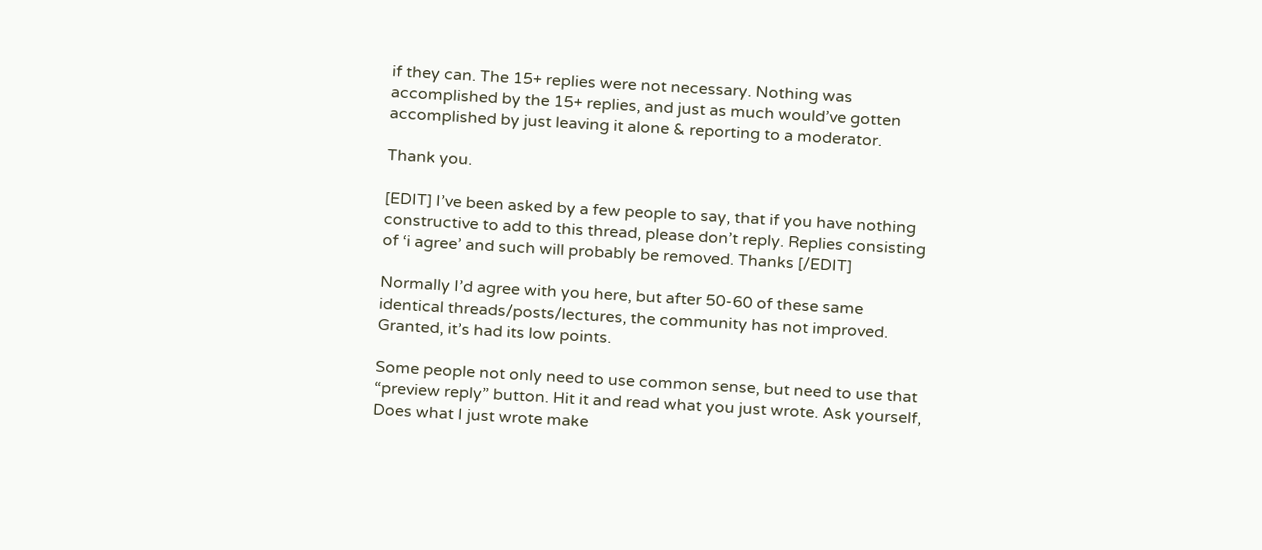if they can. The 15+ replies were not necessary. Nothing was accomplished by the 15+ replies, and just as much would’ve gotten accomplished by just leaving it alone & reporting to a moderator.

Thank you.

[EDIT] I’ve been asked by a few people to say, that if you have nothing constructive to add to this thread, please don’t reply. Replies consisting of ‘i agree’ and such will probably be removed. Thanks [/EDIT]

Normally I’d agree with you here, but after 50-60 of these same identical threads/posts/lectures, the community has not improved. Granted, it’s had its low points.

Some people not only need to use common sense, but need to use that “preview reply” button. Hit it and read what you just wrote. Ask yourself, Does what I just wrote make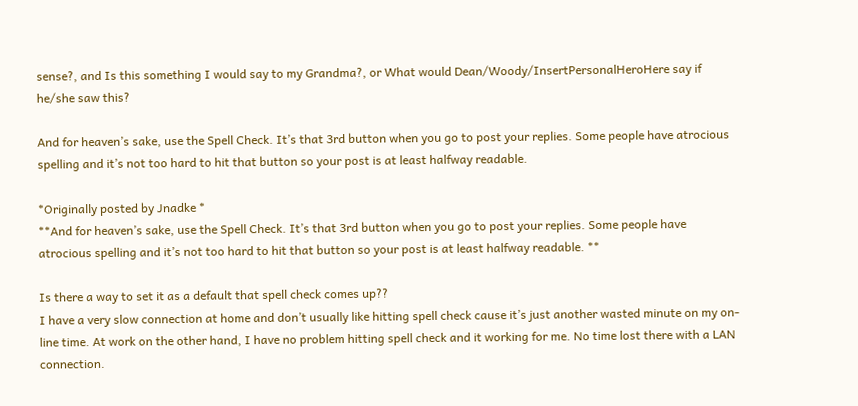sense?, and Is this something I would say to my Grandma?, or What would Dean/Woody/InsertPersonalHeroHere say if he/she saw this?

And for heaven’s sake, use the Spell Check. It’s that 3rd button when you go to post your replies. Some people have atrocious spelling and it’s not too hard to hit that button so your post is at least halfway readable.

*Originally posted by Jnadke *
**And for heaven’s sake, use the Spell Check. It’s that 3rd button when you go to post your replies. Some people have atrocious spelling and it’s not too hard to hit that button so your post is at least halfway readable. **

Is there a way to set it as a default that spell check comes up??
I have a very slow connection at home and don’t usually like hitting spell check cause it’s just another wasted minute on my on-line time. At work on the other hand, I have no problem hitting spell check and it working for me. No time lost there with a LAN connection.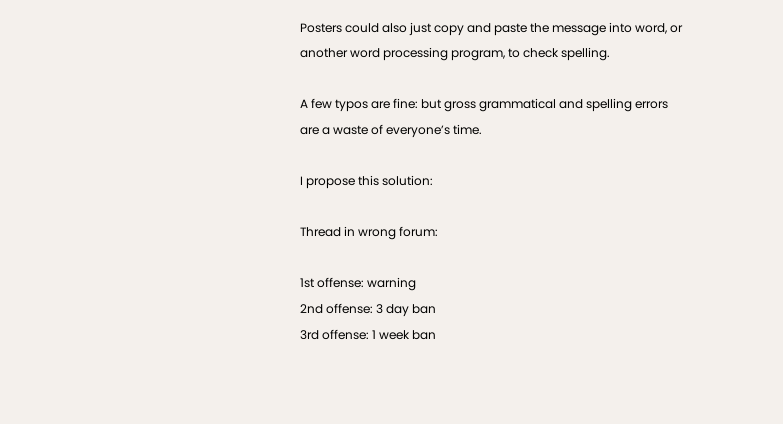Posters could also just copy and paste the message into word, or another word processing program, to check spelling.

A few typos are fine: but gross grammatical and spelling errors are a waste of everyone’s time.

I propose this solution:

Thread in wrong forum:

1st offense: warning
2nd offense: 3 day ban
3rd offense: 1 week ban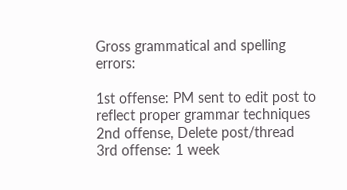Gross grammatical and spelling errors:

1st offense: PM sent to edit post to reflect proper grammar techniques
2nd offense, Delete post/thread
3rd offense: 1 week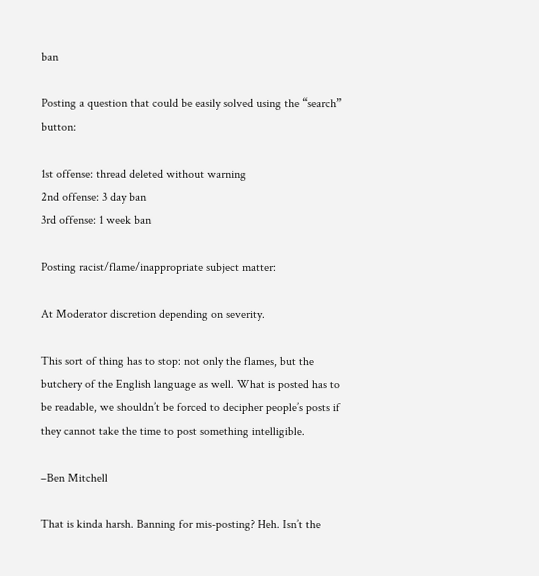ban

Posting a question that could be easily solved using the “search” button:

1st offense: thread deleted without warning
2nd offense: 3 day ban
3rd offense: 1 week ban

Posting racist/flame/inappropriate subject matter:

At Moderator discretion depending on severity.

This sort of thing has to stop: not only the flames, but the butchery of the English language as well. What is posted has to be readable, we shouldn’t be forced to decipher people’s posts if they cannot take the time to post something intelligible.

–Ben Mitchell

That is kinda harsh. Banning for mis-posting? Heh. Isn’t the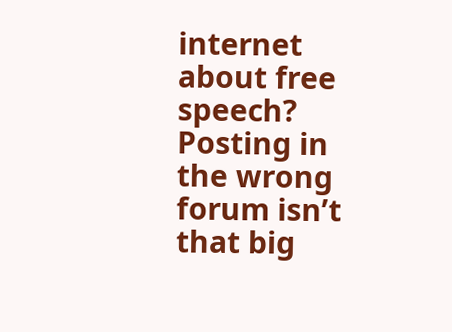internet about free speech? Posting in the wrong forum isn’t that big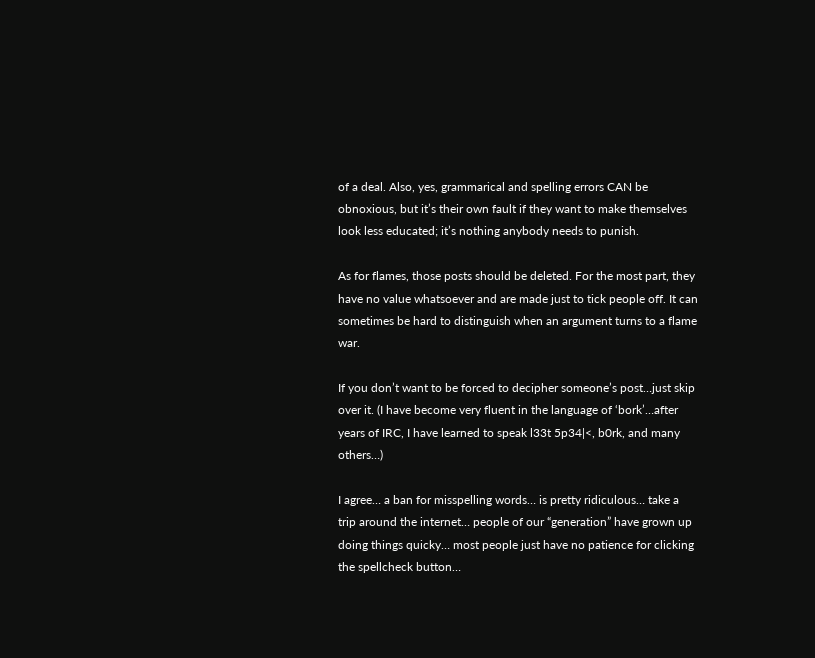of a deal. Also, yes, grammarical and spelling errors CAN be obnoxious, but it’s their own fault if they want to make themselves look less educated; it’s nothing anybody needs to punish.

As for flames, those posts should be deleted. For the most part, they have no value whatsoever and are made just to tick people off. It can sometimes be hard to distinguish when an argument turns to a flame war.

If you don’t want to be forced to decipher someone’s post…just skip over it. (I have become very fluent in the language of ‘bork’…after years of IRC, I have learned to speak l33t 5p34|<, b0rk, and many others…)

I agree… a ban for misspelling words… is pretty ridiculous… take a trip around the internet… people of our “generation” have grown up doing things quicky… most people just have no patience for clicking the spellcheck button…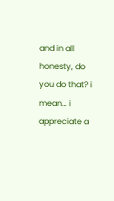and in all honesty, do you do that? i mean… i appreciate a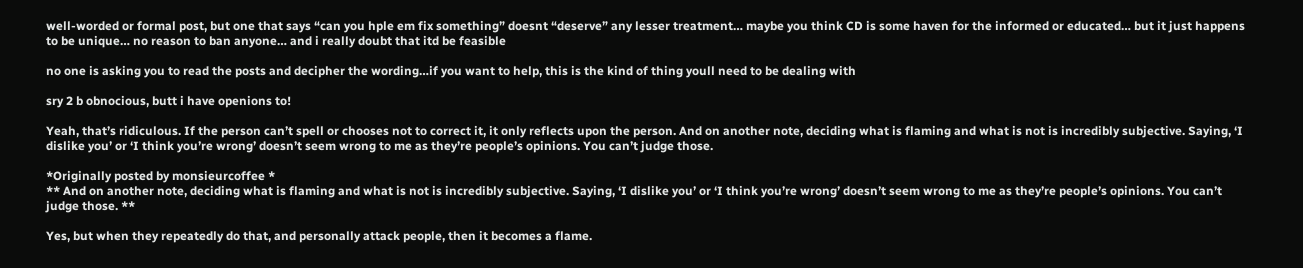well-worded or formal post, but one that says “can you hple em fix something” doesnt “deserve” any lesser treatment… maybe you think CD is some haven for the informed or educated… but it just happens to be unique… no reason to ban anyone… and i really doubt that itd be feasible

no one is asking you to read the posts and decipher the wording…if you want to help, this is the kind of thing youll need to be dealing with

sry 2 b obnocious, butt i have openions to!

Yeah, that’s ridiculous. If the person can’t spell or chooses not to correct it, it only reflects upon the person. And on another note, deciding what is flaming and what is not is incredibly subjective. Saying, ‘I dislike you’ or ‘I think you’re wrong’ doesn’t seem wrong to me as they’re people’s opinions. You can’t judge those.

*Originally posted by monsieurcoffee *
** And on another note, deciding what is flaming and what is not is incredibly subjective. Saying, ‘I dislike you’ or ‘I think you’re wrong’ doesn’t seem wrong to me as they’re people’s opinions. You can’t judge those. **

Yes, but when they repeatedly do that, and personally attack people, then it becomes a flame.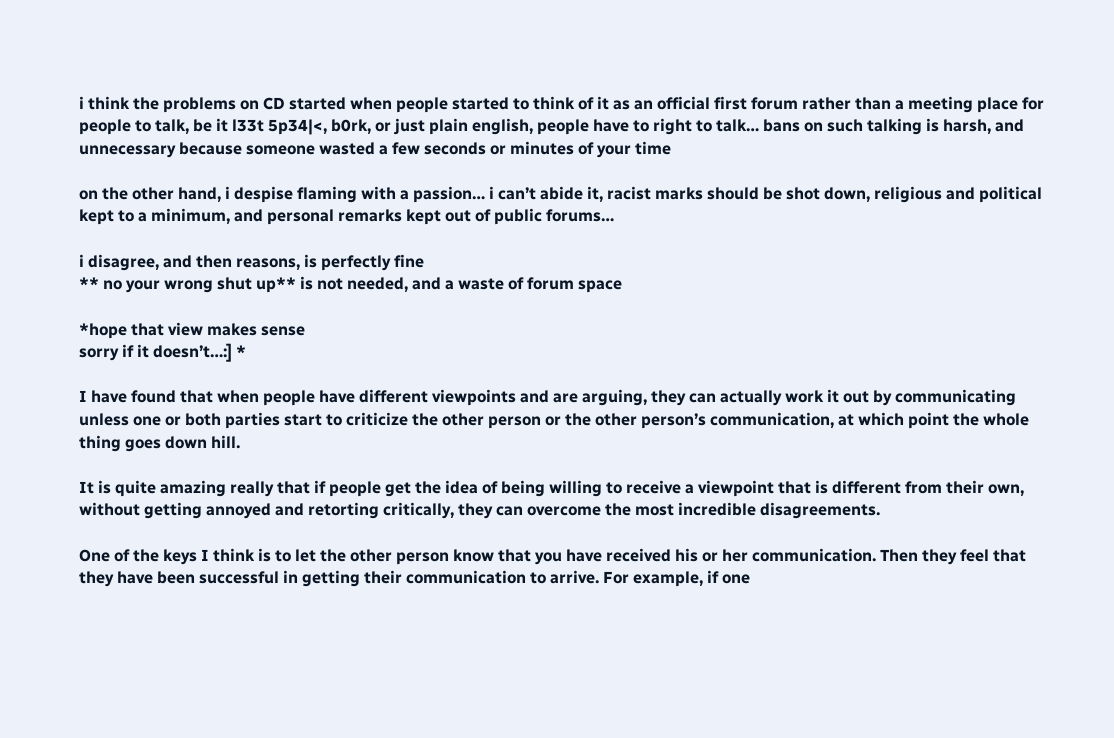i think the problems on CD started when people started to think of it as an official first forum rather than a meeting place for people to talk, be it l33t 5p34|<, b0rk, or just plain english, people have to right to talk… bans on such talking is harsh, and unnecessary because someone wasted a few seconds or minutes of your time

on the other hand, i despise flaming with a passion… i can’t abide it, racist marks should be shot down, religious and political kept to a minimum, and personal remarks kept out of public forums…

i disagree, and then reasons, is perfectly fine
** no your wrong shut up** is not needed, and a waste of forum space

*hope that view makes sense
sorry if it doesn’t…:] *

I have found that when people have different viewpoints and are arguing, they can actually work it out by communicating unless one or both parties start to criticize the other person or the other person’s communication, at which point the whole thing goes down hill.

It is quite amazing really that if people get the idea of being willing to receive a viewpoint that is different from their own, without getting annoyed and retorting critically, they can overcome the most incredible disagreements.

One of the keys I think is to let the other person know that you have received his or her communication. Then they feel that they have been successful in getting their communication to arrive. For example, if one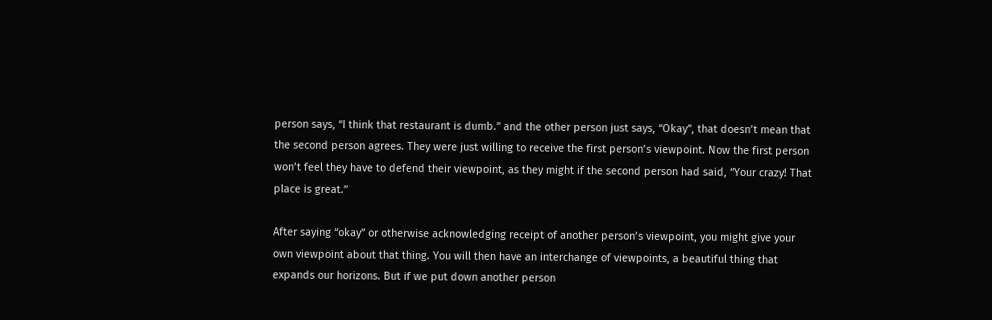person says, “I think that restaurant is dumb.” and the other person just says, “Okay”, that doesn’t mean that the second person agrees. They were just willing to receive the first person’s viewpoint. Now the first person won’t feel they have to defend their viewpoint, as they might if the second person had said, “Your crazy! That place is great.”

After saying “okay” or otherwise acknowledging receipt of another person’s viewpoint, you might give your own viewpoint about that thing. You will then have an interchange of viewpoints, a beautiful thing that expands our horizons. But if we put down another person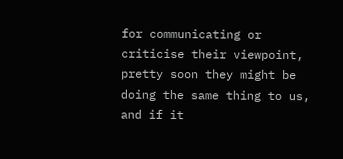for communicating or criticise their viewpoint, pretty soon they might be doing the same thing to us, and if it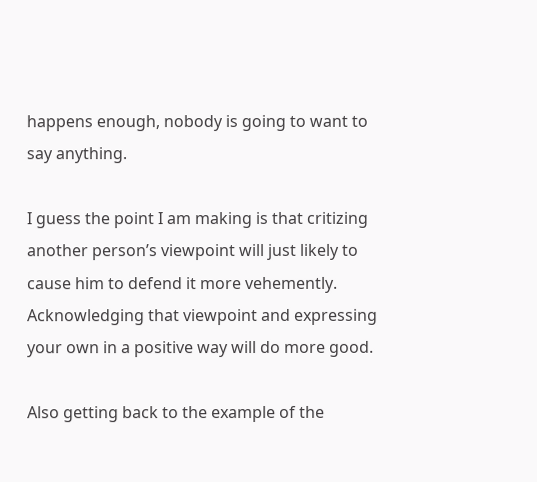happens enough, nobody is going to want to say anything.

I guess the point I am making is that critizing another person’s viewpoint will just likely to cause him to defend it more vehemently. Acknowledging that viewpoint and expressing your own in a positive way will do more good.

Also getting back to the example of the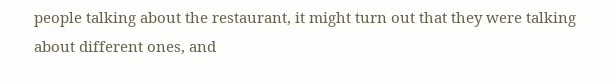people talking about the restaurant, it might turn out that they were talking about different ones, and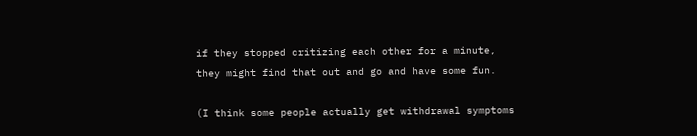if they stopped critizing each other for a minute, they might find that out and go and have some fun.

(I think some people actually get withdrawal symptoms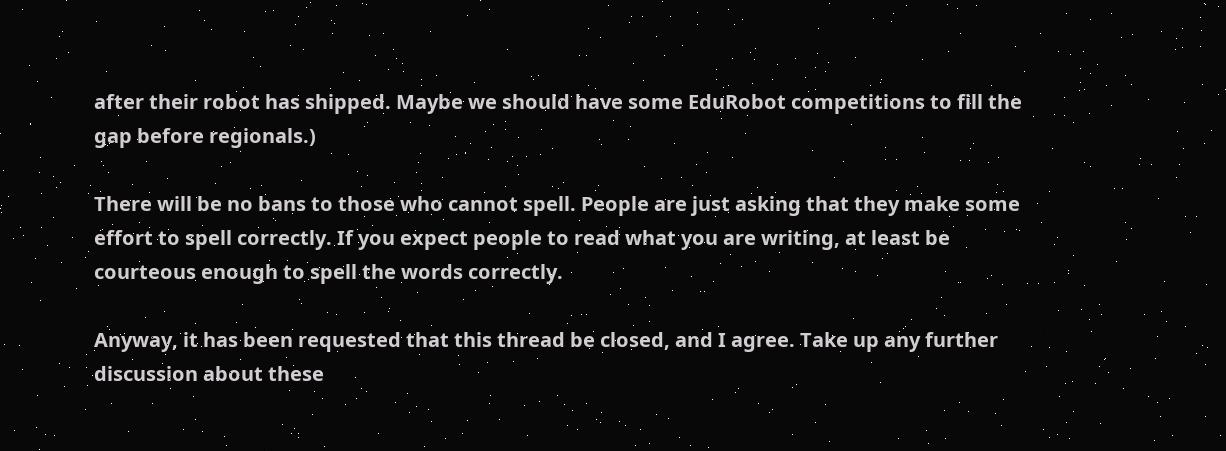after their robot has shipped. Maybe we should have some EduRobot competitions to fill the gap before regionals.)

There will be no bans to those who cannot spell. People are just asking that they make some effort to spell correctly. If you expect people to read what you are writing, at least be courteous enough to spell the words correctly.

Anyway, it has been requested that this thread be closed, and I agree. Take up any further discussion about these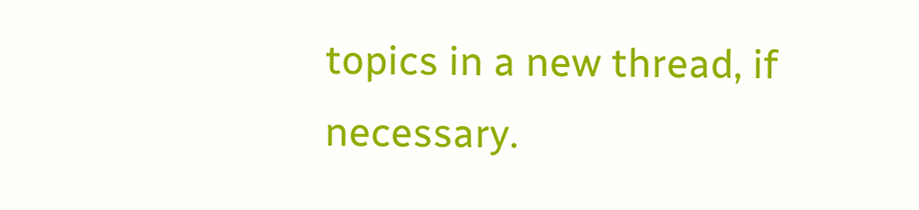topics in a new thread, if necessary.